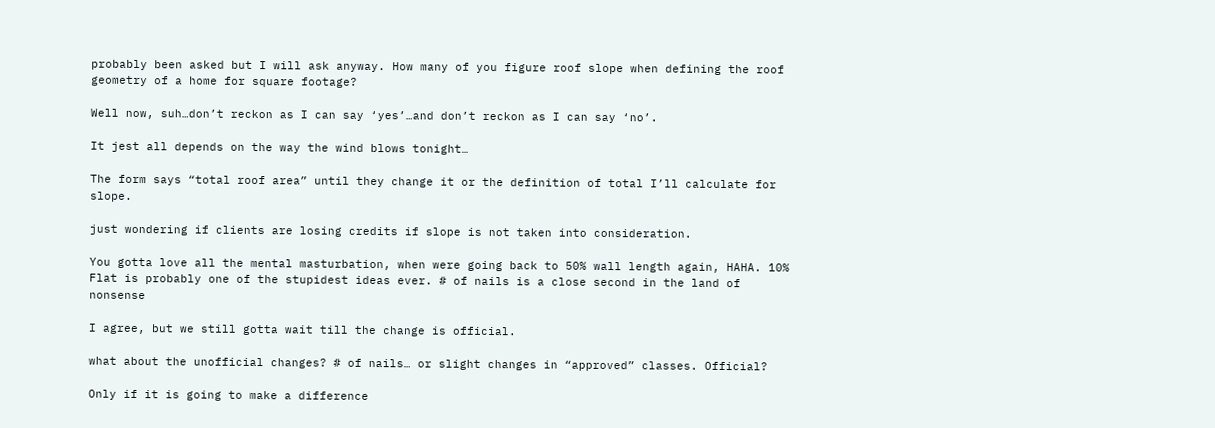probably been asked but I will ask anyway. How many of you figure roof slope when defining the roof geometry of a home for square footage?

Well now, suh…don’t reckon as I can say ‘yes’…and don’t reckon as I can say ‘no’.

It jest all depends on the way the wind blows tonight…

The form says “total roof area” until they change it or the definition of total I’ll calculate for slope.

just wondering if clients are losing credits if slope is not taken into consideration.

You gotta love all the mental masturbation, when were going back to 50% wall length again, HAHA. 10% Flat is probably one of the stupidest ideas ever. # of nails is a close second in the land of nonsense

I agree, but we still gotta wait till the change is official.

what about the unofficial changes? # of nails… or slight changes in “approved” classes. Official?

Only if it is going to make a difference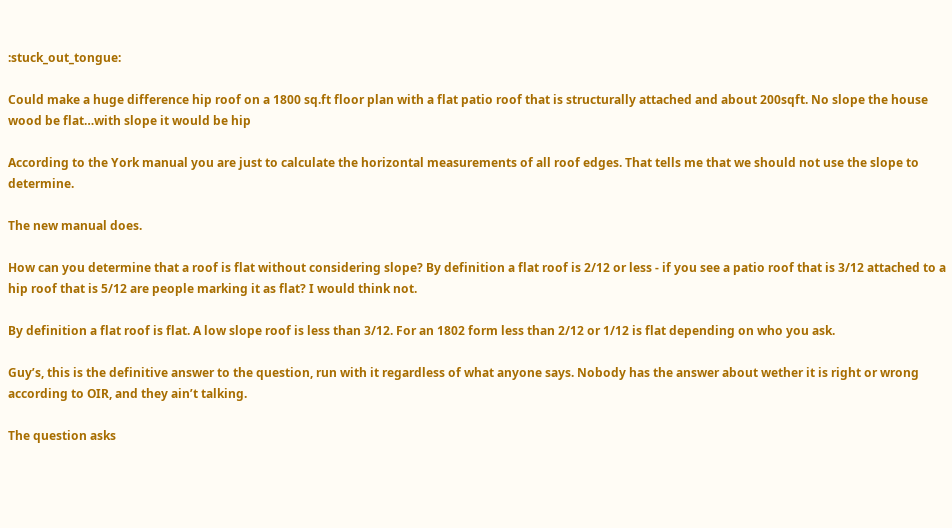:stuck_out_tongue:

Could make a huge difference hip roof on a 1800 sq.ft floor plan with a flat patio roof that is structurally attached and about 200sqft. No slope the house wood be flat…with slope it would be hip

According to the York manual you are just to calculate the horizontal measurements of all roof edges. That tells me that we should not use the slope to determine.

The new manual does.

How can you determine that a roof is flat without considering slope? By definition a flat roof is 2/12 or less - if you see a patio roof that is 3/12 attached to a hip roof that is 5/12 are people marking it as flat? I would think not.

By definition a flat roof is flat. A low slope roof is less than 3/12. For an 1802 form less than 2/12 or 1/12 is flat depending on who you ask.

Guy’s, this is the definitive answer to the question, run with it regardless of what anyone says. Nobody has the answer about wether it is right or wrong according to OIR, and they ain’t talking.

The question asks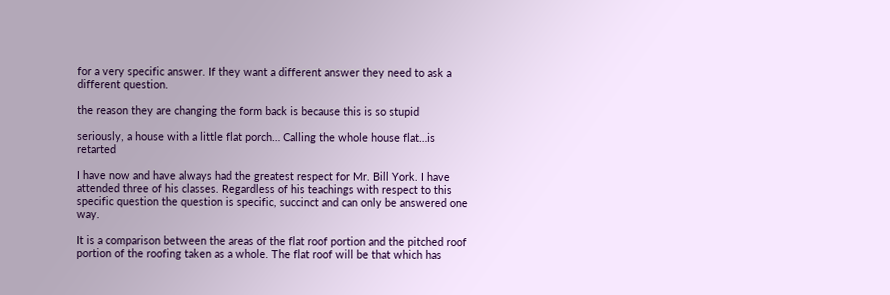for a very specific answer. If they want a different answer they need to ask a different question.

the reason they are changing the form back is because this is so stupid

seriously, a house with a little flat porch… Calling the whole house flat…is retarted

I have now and have always had the greatest respect for Mr. Bill York. I have attended three of his classes. Regardless of his teachings with respect to this specific question the question is specific, succinct and can only be answered one way.

It is a comparison between the areas of the flat roof portion and the pitched roof portion of the roofing taken as a whole. The flat roof will be that which has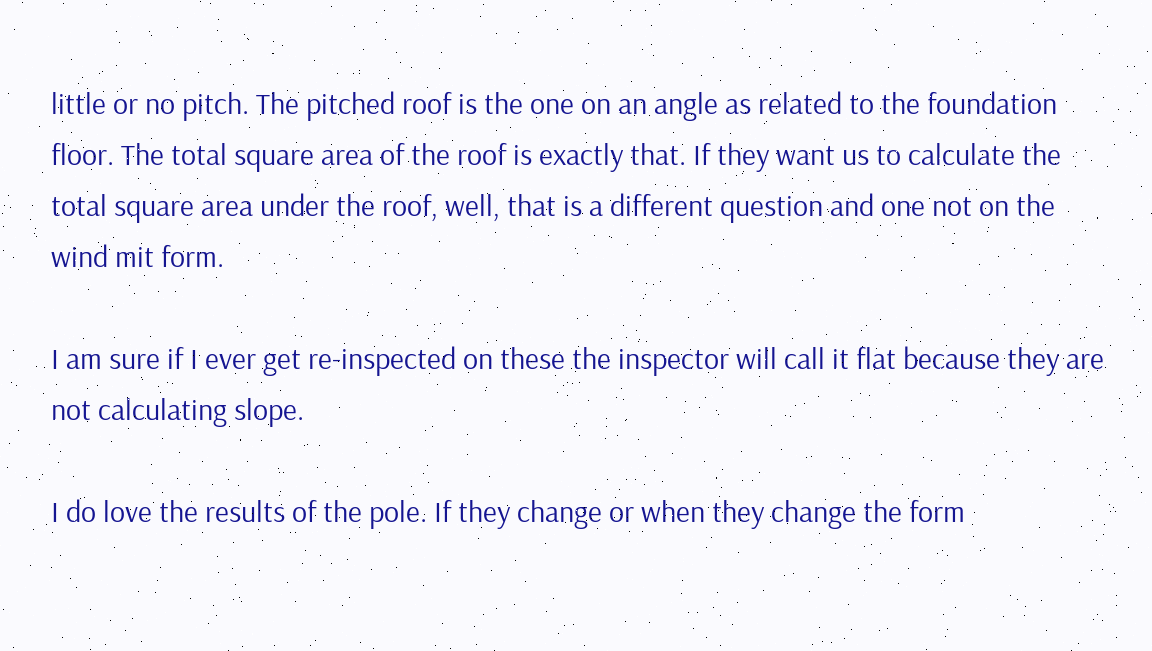little or no pitch. The pitched roof is the one on an angle as related to the foundation floor. The total square area of the roof is exactly that. If they want us to calculate the total square area under the roof, well, that is a different question and one not on the wind mit form.

I am sure if I ever get re-inspected on these the inspector will call it flat because they are not calculating slope.

I do love the results of the pole. If they change or when they change the form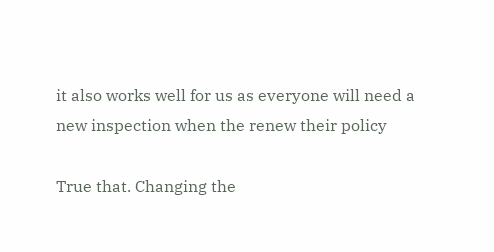it also works well for us as everyone will need a new inspection when the renew their policy

True that. Changing the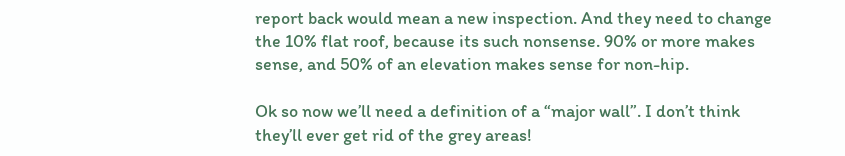report back would mean a new inspection. And they need to change the 10% flat roof, because its such nonsense. 90% or more makes sense, and 50% of an elevation makes sense for non-hip.

Ok so now we’ll need a definition of a “major wall”. I don’t think they’ll ever get rid of the grey areas!